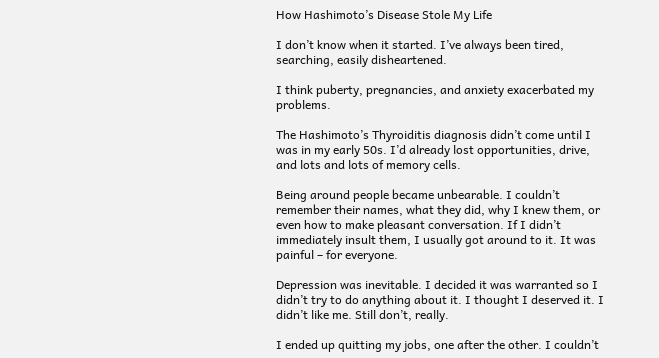How Hashimoto’s Disease Stole My Life

I don’t know when it started. I’ve always been tired, searching, easily disheartened.

I think puberty, pregnancies, and anxiety exacerbated my problems.

The Hashimoto’s Thyroiditis diagnosis didn’t come until I was in my early 50s. I’d already lost opportunities, drive, and lots and lots of memory cells.

Being around people became unbearable. I couldn’t remember their names, what they did, why I knew them, or even how to make pleasant conversation. If I didn’t immediately insult them, I usually got around to it. It was painful – for everyone.

Depression was inevitable. I decided it was warranted so I didn’t try to do anything about it. I thought I deserved it. I didn’t like me. Still don’t, really.

I ended up quitting my jobs, one after the other. I couldn’t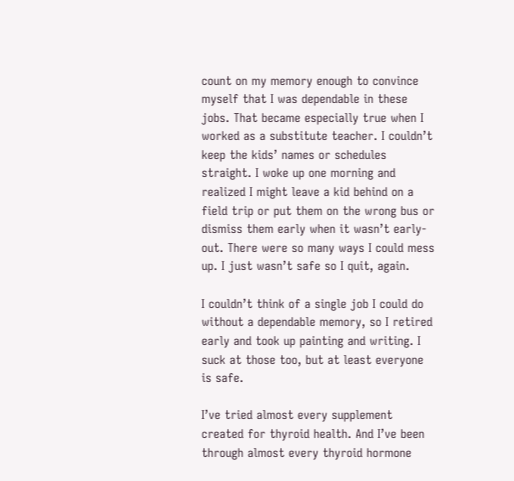count on my memory enough to convince myself that I was dependable in these jobs. That became especially true when I worked as a substitute teacher. I couldn’t keep the kids’ names or schedules straight. I woke up one morning and realized I might leave a kid behind on a field trip or put them on the wrong bus or dismiss them early when it wasn’t early-out. There were so many ways I could mess up. I just wasn’t safe so I quit, again.

I couldn’t think of a single job I could do without a dependable memory, so I retired early and took up painting and writing. I suck at those too, but at least everyone is safe.

I’ve tried almost every supplement created for thyroid health. And I’ve been through almost every thyroid hormone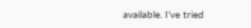available. I’ve tried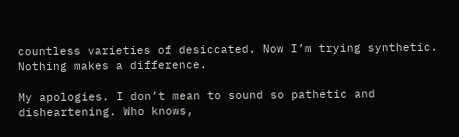countless varieties of desiccated. Now I’m trying synthetic. Nothing makes a difference.

My apologies. I don’t mean to sound so pathetic and disheartening. Who knows,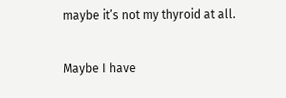maybe it’s not my thyroid at all.

Maybe I have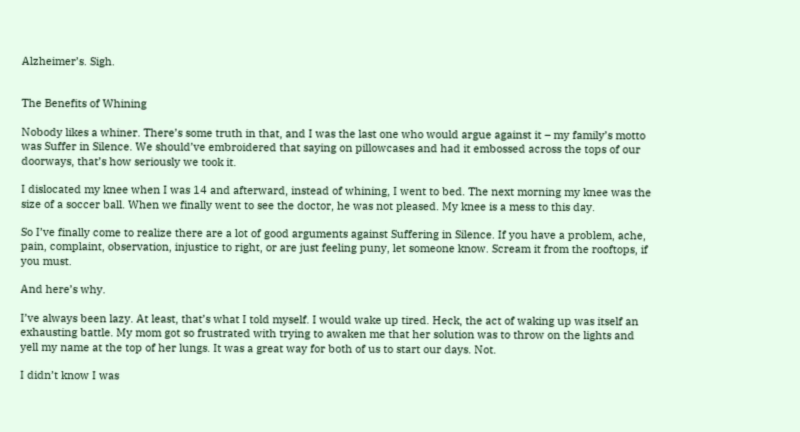Alzheimer’s. Sigh.


The Benefits of Whining

Nobody likes a whiner. There’s some truth in that, and I was the last one who would argue against it – my family’s motto was Suffer in Silence. We should’ve embroidered that saying on pillowcases and had it embossed across the tops of our doorways, that’s how seriously we took it.

I dislocated my knee when I was 14 and afterward, instead of whining, I went to bed. The next morning my knee was the size of a soccer ball. When we finally went to see the doctor, he was not pleased. My knee is a mess to this day.

So I’ve finally come to realize there are a lot of good arguments against Suffering in Silence. If you have a problem, ache, pain, complaint, observation, injustice to right, or are just feeling puny, let someone know. Scream it from the rooftops, if you must.

And here’s why.

I’ve always been lazy. At least, that’s what I told myself. I would wake up tired. Heck, the act of waking up was itself an exhausting battle. My mom got so frustrated with trying to awaken me that her solution was to throw on the lights and yell my name at the top of her lungs. It was a great way for both of us to start our days. Not.

I didn’t know I was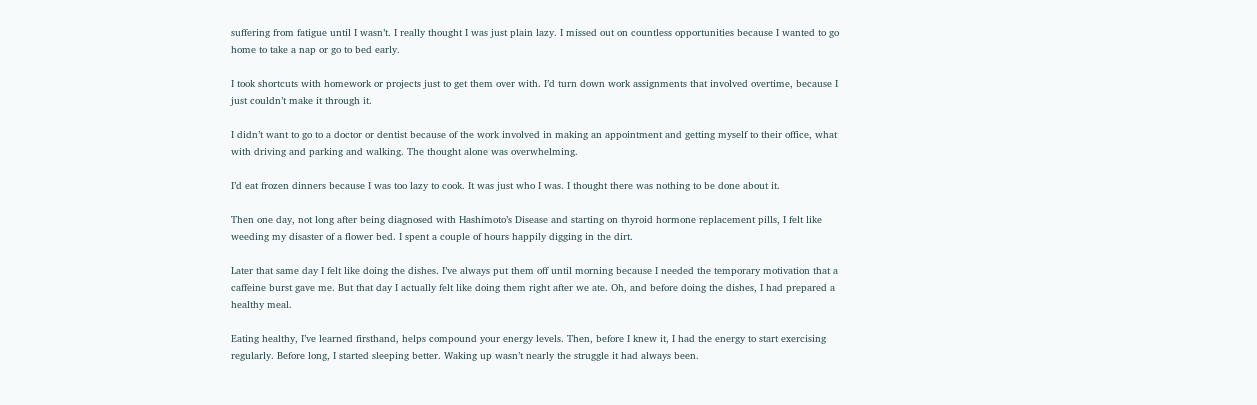suffering from fatigue until I wasn’t. I really thought I was just plain lazy. I missed out on countless opportunities because I wanted to go home to take a nap or go to bed early.

I took shortcuts with homework or projects just to get them over with. I’d turn down work assignments that involved overtime, because I just couldn’t make it through it.

I didn’t want to go to a doctor or dentist because of the work involved in making an appointment and getting myself to their office, what with driving and parking and walking. The thought alone was overwhelming.

I’d eat frozen dinners because I was too lazy to cook. It was just who I was. I thought there was nothing to be done about it.

Then one day, not long after being diagnosed with Hashimoto’s Disease and starting on thyroid hormone replacement pills, I felt like weeding my disaster of a flower bed. I spent a couple of hours happily digging in the dirt.

Later that same day I felt like doing the dishes. I’ve always put them off until morning because I needed the temporary motivation that a caffeine burst gave me. But that day I actually felt like doing them right after we ate. Oh, and before doing the dishes, I had prepared a healthy meal.

Eating healthy, I’ve learned firsthand, helps compound your energy levels. Then, before I knew it, I had the energy to start exercising regularly. Before long, I started sleeping better. Waking up wasn’t nearly the struggle it had always been.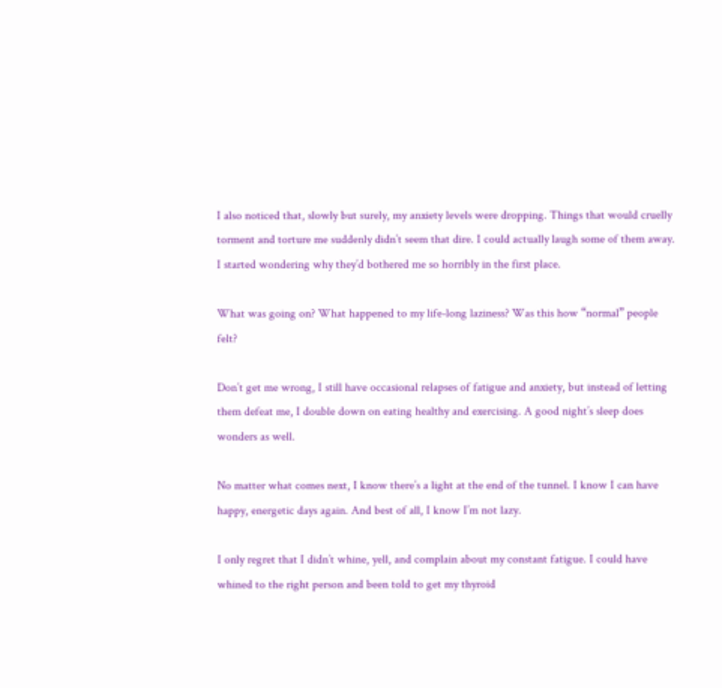I also noticed that, slowly but surely, my anxiety levels were dropping. Things that would cruelly torment and torture me suddenly didn’t seem that dire. I could actually laugh some of them away. I started wondering why they’d bothered me so horribly in the first place.

What was going on? What happened to my life-long laziness? Was this how “normal” people felt?

Don’t get me wrong, I still have occasional relapses of fatigue and anxiety, but instead of letting them defeat me, I double down on eating healthy and exercising. A good night’s sleep does wonders as well.

No matter what comes next, I know there’s a light at the end of the tunnel. I know I can have happy, energetic days again. And best of all, I know I’m not lazy.

I only regret that I didn’t whine, yell, and complain about my constant fatigue. I could have whined to the right person and been told to get my thyroid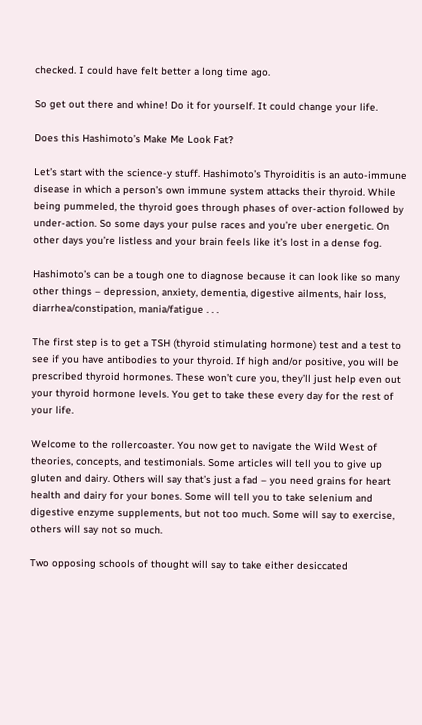checked. I could have felt better a long time ago.

So get out there and whine! Do it for yourself. It could change your life.

Does this Hashimoto’s Make Me Look Fat?

Let’s start with the science-y stuff. Hashimoto’s Thyroiditis is an auto-immune disease in which a person’s own immune system attacks their thyroid. While being pummeled, the thyroid goes through phases of over-action followed by under-action. So some days your pulse races and you’re uber energetic. On other days you’re listless and your brain feels like it’s lost in a dense fog.

Hashimoto’s can be a tough one to diagnose because it can look like so many other things – depression, anxiety, dementia, digestive ailments, hair loss, diarrhea/constipation, mania/fatigue . . .

The first step is to get a TSH (thyroid stimulating hormone) test and a test to see if you have antibodies to your thyroid. If high and/or positive, you will be prescribed thyroid hormones. These won’t cure you, they’ll just help even out your thyroid hormone levels. You get to take these every day for the rest of your life.

Welcome to the rollercoaster. You now get to navigate the Wild West of theories, concepts, and testimonials. Some articles will tell you to give up gluten and dairy. Others will say that’s just a fad – you need grains for heart health and dairy for your bones. Some will tell you to take selenium and digestive enzyme supplements, but not too much. Some will say to exercise, others will say not so much.

Two opposing schools of thought will say to take either desiccated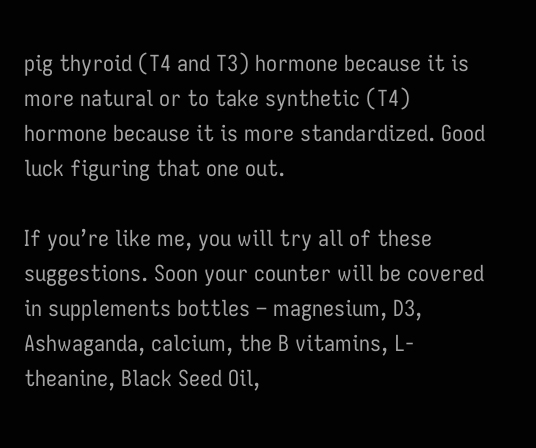pig thyroid (T4 and T3) hormone because it is more natural or to take synthetic (T4) hormone because it is more standardized. Good luck figuring that one out.

If you’re like me, you will try all of these suggestions. Soon your counter will be covered in supplements bottles – magnesium, D3, Ashwaganda, calcium, the B vitamins, L-theanine, Black Seed Oil,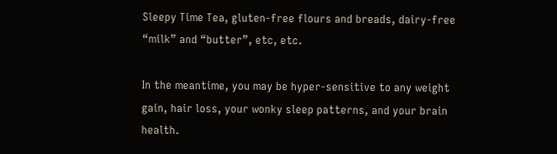Sleepy Time Tea, gluten-free flours and breads, dairy-free “milk” and “butter”, etc, etc.

In the meantime, you may be hyper-sensitive to any weight gain, hair loss, your wonky sleep patterns, and your brain health.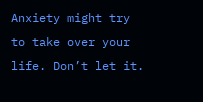Anxiety might try to take over your life. Don’t let it.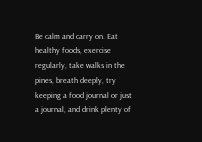Be calm and carry on. Eat healthy foods, exercise regularly, take walks in the pines, breath deeply, try keeping a food journal or just a journal, and drink plenty of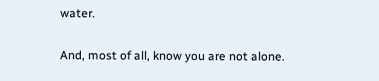water.

And, most of all, know you are not alone.